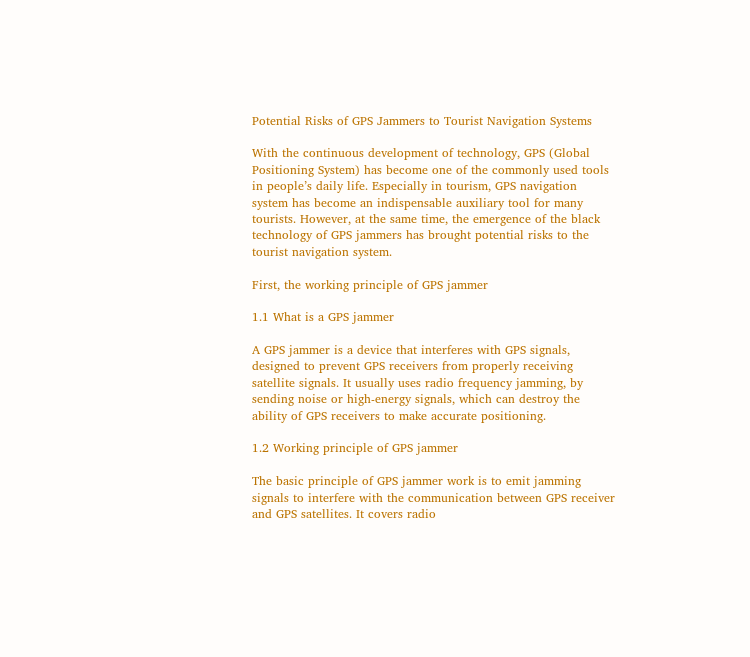Potential Risks of GPS Jammers to Tourist Navigation Systems

With the continuous development of technology, GPS (Global Positioning System) has become one of the commonly used tools in people’s daily life. Especially in tourism, GPS navigation system has become an indispensable auxiliary tool for many tourists. However, at the same time, the emergence of the black technology of GPS jammers has brought potential risks to the tourist navigation system.

First, the working principle of GPS jammer

1.1 What is a GPS jammer

A GPS jammer is a device that interferes with GPS signals, designed to prevent GPS receivers from properly receiving satellite signals. It usually uses radio frequency jamming, by sending noise or high-energy signals, which can destroy the ability of GPS receivers to make accurate positioning.

1.2 Working principle of GPS jammer

The basic principle of GPS jammer work is to emit jamming signals to interfere with the communication between GPS receiver and GPS satellites. It covers radio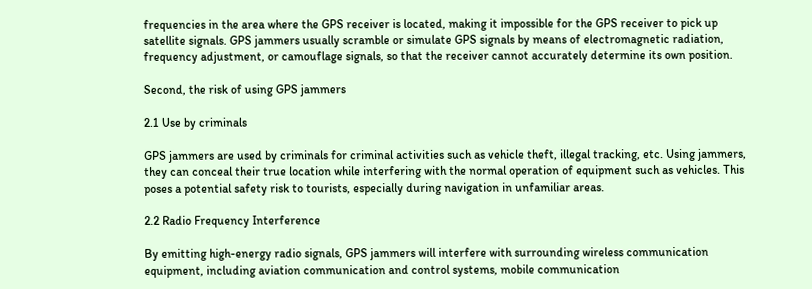frequencies in the area where the GPS receiver is located, making it impossible for the GPS receiver to pick up satellite signals. GPS jammers usually scramble or simulate GPS signals by means of electromagnetic radiation, frequency adjustment, or camouflage signals, so that the receiver cannot accurately determine its own position.

Second, the risk of using GPS jammers

2.1 Use by criminals

GPS jammers are used by criminals for criminal activities such as vehicle theft, illegal tracking, etc. Using jammers, they can conceal their true location while interfering with the normal operation of equipment such as vehicles. This poses a potential safety risk to tourists, especially during navigation in unfamiliar areas.

2.2 Radio Frequency Interference

By emitting high-energy radio signals, GPS jammers will interfere with surrounding wireless communication equipment, including aviation communication and control systems, mobile communication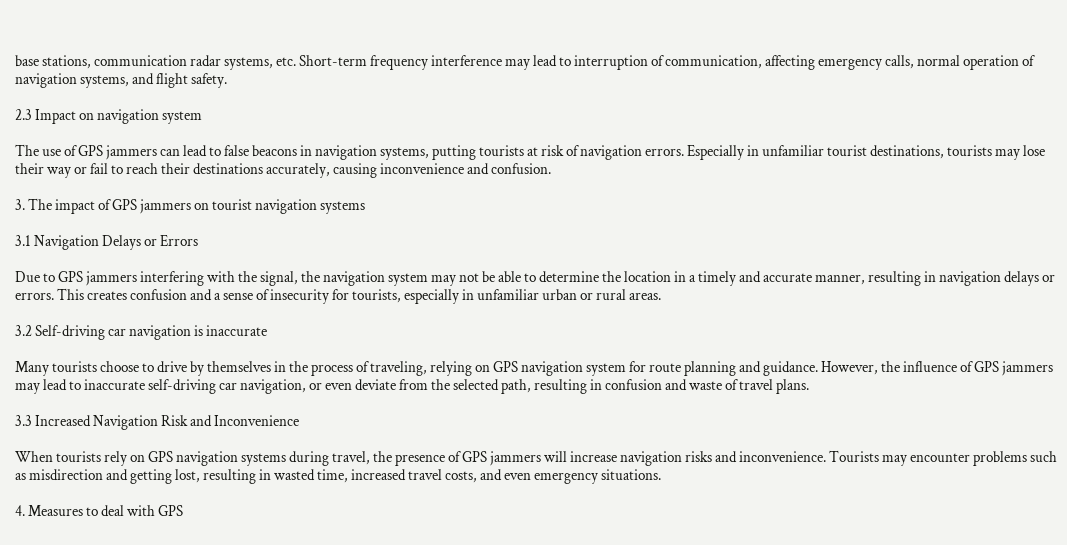base stations, communication radar systems, etc. Short-term frequency interference may lead to interruption of communication, affecting emergency calls, normal operation of navigation systems, and flight safety.

2.3 Impact on navigation system

The use of GPS jammers can lead to false beacons in navigation systems, putting tourists at risk of navigation errors. Especially in unfamiliar tourist destinations, tourists may lose their way or fail to reach their destinations accurately, causing inconvenience and confusion.

3. The impact of GPS jammers on tourist navigation systems

3.1 Navigation Delays or Errors

Due to GPS jammers interfering with the signal, the navigation system may not be able to determine the location in a timely and accurate manner, resulting in navigation delays or errors. This creates confusion and a sense of insecurity for tourists, especially in unfamiliar urban or rural areas.

3.2 Self-driving car navigation is inaccurate

Many tourists choose to drive by themselves in the process of traveling, relying on GPS navigation system for route planning and guidance. However, the influence of GPS jammers may lead to inaccurate self-driving car navigation, or even deviate from the selected path, resulting in confusion and waste of travel plans.

3.3 Increased Navigation Risk and Inconvenience

When tourists rely on GPS navigation systems during travel, the presence of GPS jammers will increase navigation risks and inconvenience. Tourists may encounter problems such as misdirection and getting lost, resulting in wasted time, increased travel costs, and even emergency situations.

4. Measures to deal with GPS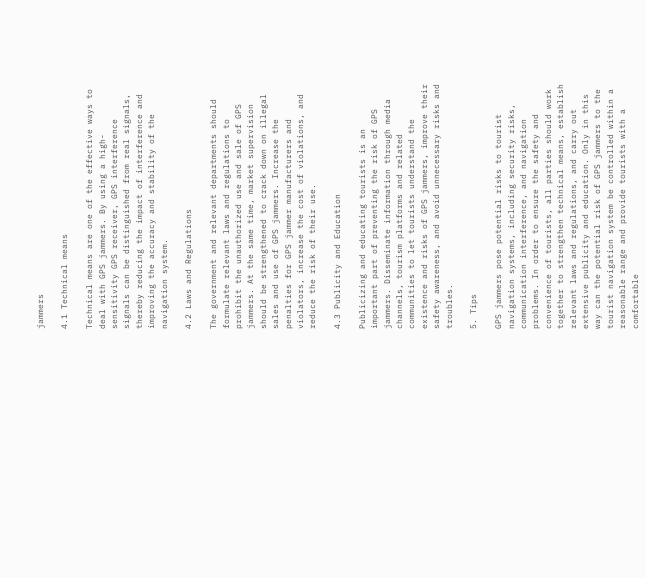jammers

4.1 Technical means

Technical means are one of the effective ways to deal with GPS jammers. By using a high-sensitivity GPS receiver, GPS interference signals can be distinguished from real signals, thereby reducing the impact of interference and improving the accuracy and stability of the navigation system.

4.2 Laws and Regulations

The government and relevant departments should formulate relevant laws and regulations to prohibit the unauthorized use and sale of GPS jammers. At the same time, market supervision should be strengthened to crack down on illegal sales and use of GPS jammers. Increase the penalties for GPS jammer manufacturers and violators, increase the cost of violations, and reduce the risk of their use.

4.3 Publicity and Education

Publicizing and educating tourists is an important part of preventing the risk of GPS jammers. Disseminate information through media channels, tourism platforms and related communities to let tourists understand the existence and risks of GPS jammers, improve their safety awareness, and avoid unnecessary risks and troubles.

5. Tips

GPS jammers pose potential risks to tourist navigation systems, including security risks, communication interference, and navigation problems. In order to ensure the safety and convenience of tourists, all parties should work together to strengthen technical means, establish relevant laws and regulations, and carry out extensive publicity and education. Only in this way can the potential risk of GPS jammers to the tourist navigation system be controlled within a reasonable range and provide tourists with a comfortable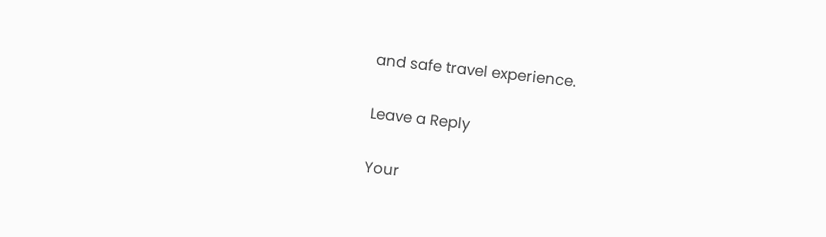and safe travel experience.

Leave a Reply

Your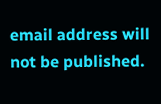email address will not be published.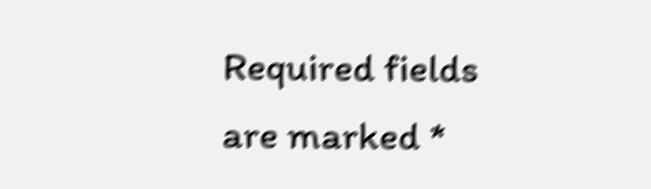Required fields are marked *